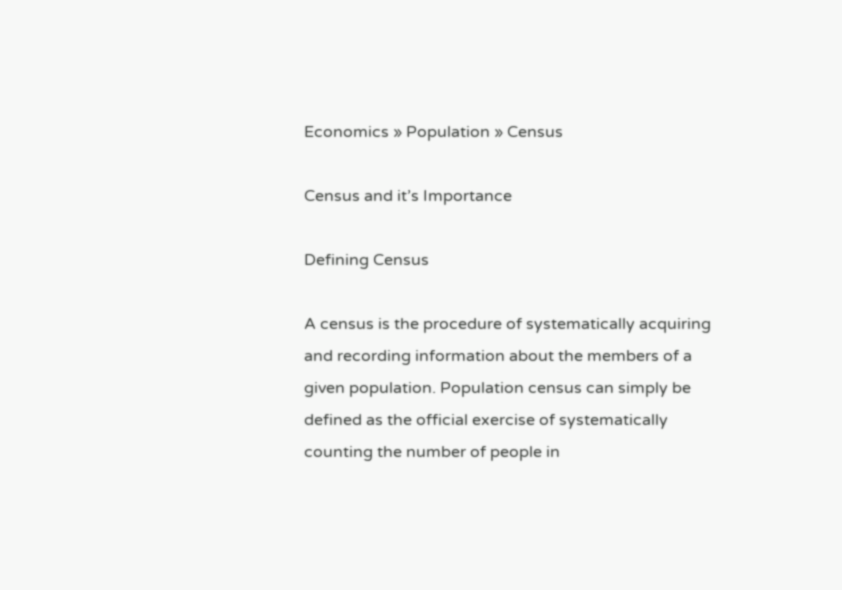Economics » Population » Census

Census and it’s Importance

Defining Census

A census is the procedure of systematically acquiring and recording information about the members of a given population. Population census can simply be defined as the official exercise of systematically counting the number of people in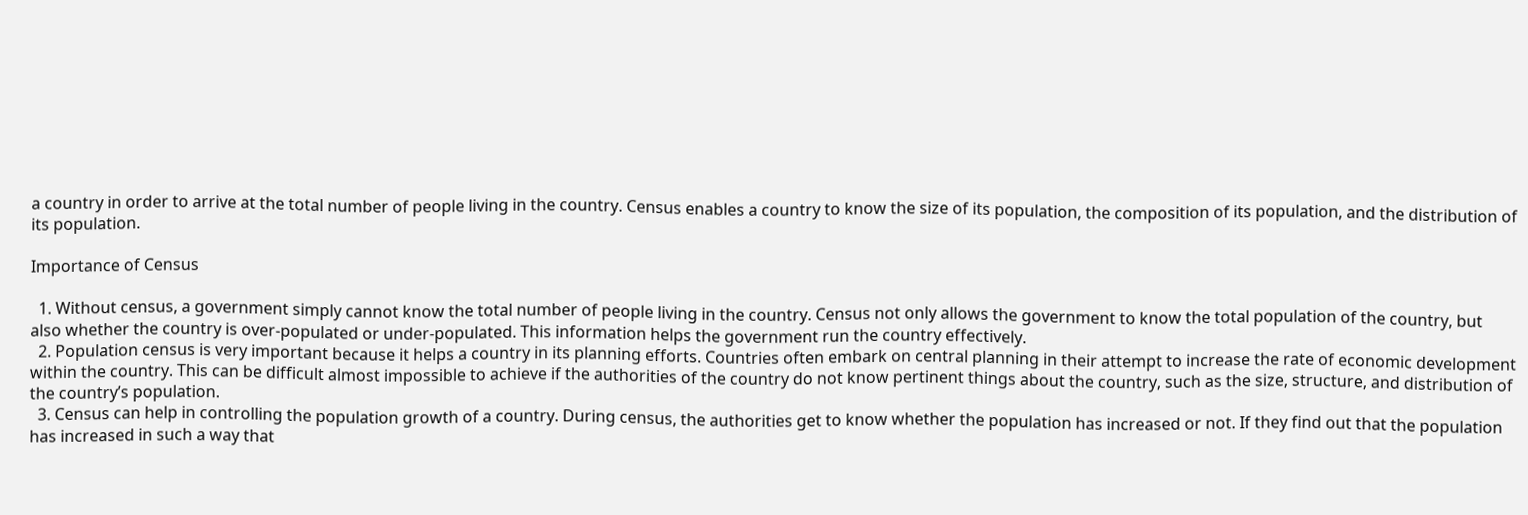a country in order to arrive at the total number of people living in the country. Census enables a country to know the size of its population, the composition of its population, and the distribution of its population.

Importance of Census

  1. Without census, a government simply cannot know the total number of people living in the country. Census not only allows the government to know the total population of the country, but also whether the country is over-populated or under-populated. This information helps the government run the country effectively.
  2. Population census is very important because it helps a country in its planning efforts. Countries often embark on central planning in their attempt to increase the rate of economic development within the country. This can be difficult almost impossible to achieve if the authorities of the country do not know pertinent things about the country, such as the size, structure, and distribution of the country’s population.
  3. Census can help in controlling the population growth of a country. During census, the authorities get to know whether the population has increased or not. If they find out that the population has increased in such a way that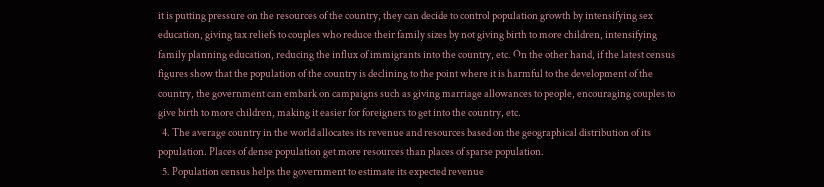it is putting pressure on the resources of the country, they can decide to control population growth by intensifying sex education, giving tax reliefs to couples who reduce their family sizes by not giving birth to more children, intensifying family planning education, reducing the influx of immigrants into the country, etc. On the other hand, if the latest census figures show that the population of the country is declining to the point where it is harmful to the development of the country, the government can embark on campaigns such as giving marriage allowances to people, encouraging couples to give birth to more children, making it easier for foreigners to get into the country, etc.
  4. The average country in the world allocates its revenue and resources based on the geographical distribution of its population. Places of dense population get more resources than places of sparse population.
  5. Population census helps the government to estimate its expected revenue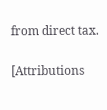from direct tax.

[Attributions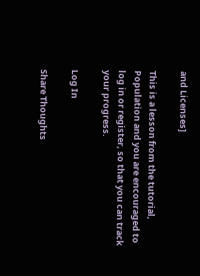and Licenses]

This is a lesson from the tutorial, Population and you are encouraged to log in or register, so that you can track your progress.

Log In

Share Thoughts